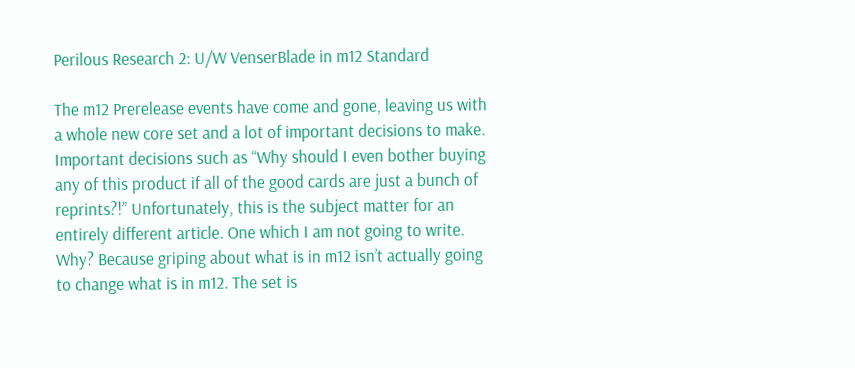Perilous Research 2: U/W VenserBlade in m12 Standard

The m12 Prerelease events have come and gone, leaving us with a whole new core set and a lot of important decisions to make. Important decisions such as “Why should I even bother buying any of this product if all of the good cards are just a bunch of reprints?!” Unfortunately, this is the subject matter for an entirely different article. One which I am not going to write. Why? Because griping about what is in m12 isn’t actually going to change what is in m12. The set is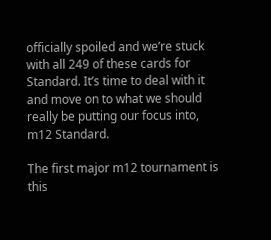officially spoiled and we’re stuck with all 249 of these cards for Standard. It’s time to deal with it and move on to what we should really be putting our focus into, m12 Standard.

The first major m12 tournament is this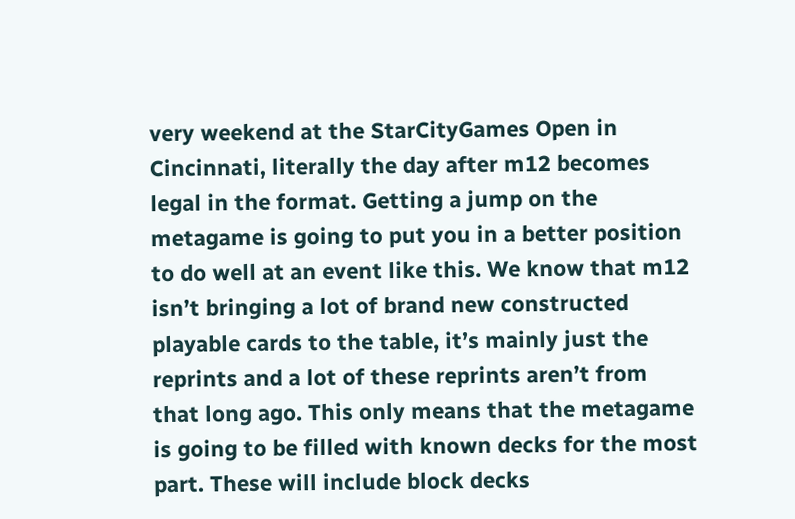very weekend at the StarCityGames Open in Cincinnati, literally the day after m12 becomes legal in the format. Getting a jump on the metagame is going to put you in a better position to do well at an event like this. We know that m12 isn’t bringing a lot of brand new constructed playable cards to the table, it’s mainly just the reprints and a lot of these reprints aren’t from that long ago. This only means that the metagame is going to be filled with known decks for the most part. These will include block decks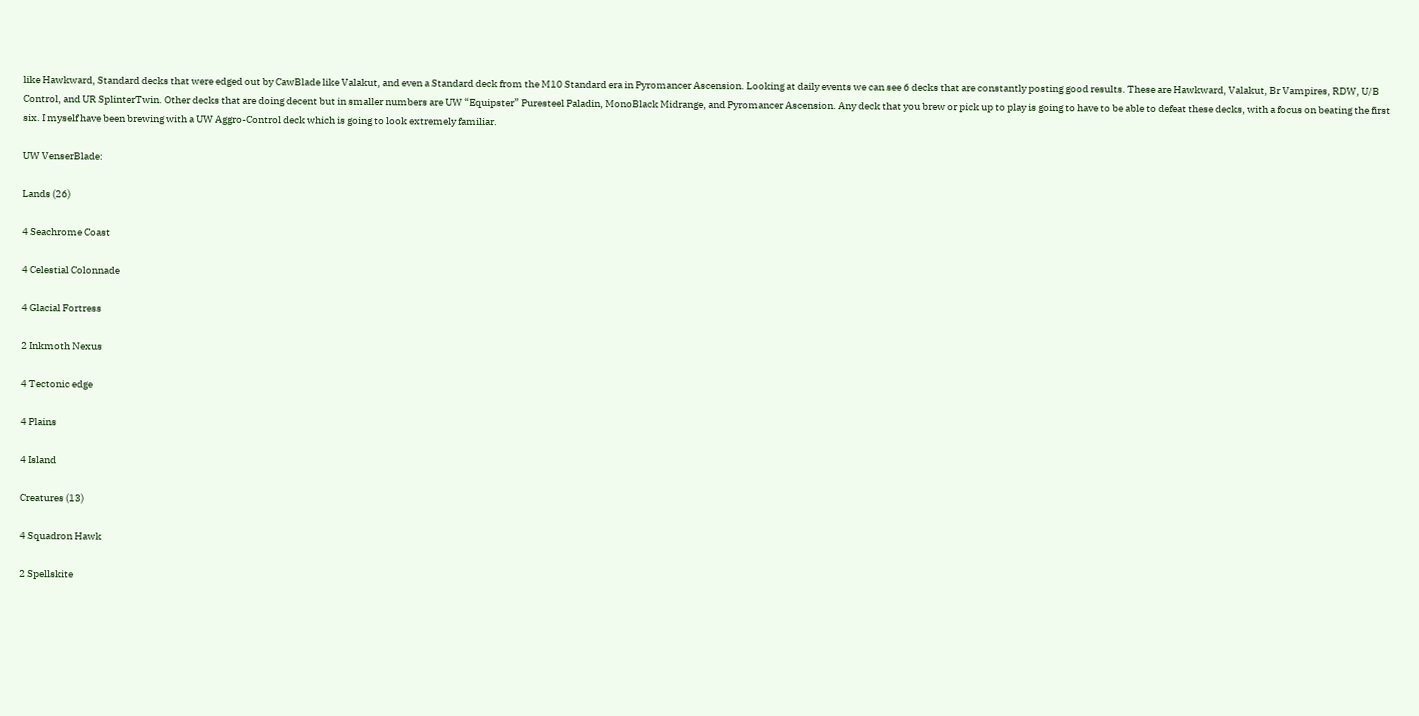like Hawkward, Standard decks that were edged out by CawBlade like Valakut, and even a Standard deck from the M10 Standard era in Pyromancer Ascension. Looking at daily events we can see 6 decks that are constantly posting good results. These are Hawkward, Valakut, Br Vampires, RDW, U/B Control, and UR SplinterTwin. Other decks that are doing decent but in smaller numbers are UW “Equipster” Puresteel Paladin, MonoBlack Midrange, and Pyromancer Ascension. Any deck that you brew or pick up to play is going to have to be able to defeat these decks, with a focus on beating the first six. I myself have been brewing with a UW Aggro-Control deck which is going to look extremely familiar.

UW VenserBlade:

Lands (26)

4 Seachrome Coast

4 Celestial Colonnade

4 Glacial Fortress

2 Inkmoth Nexus

4 Tectonic edge

4 Plains

4 Island

Creatures (13)

4 Squadron Hawk

2 Spellskite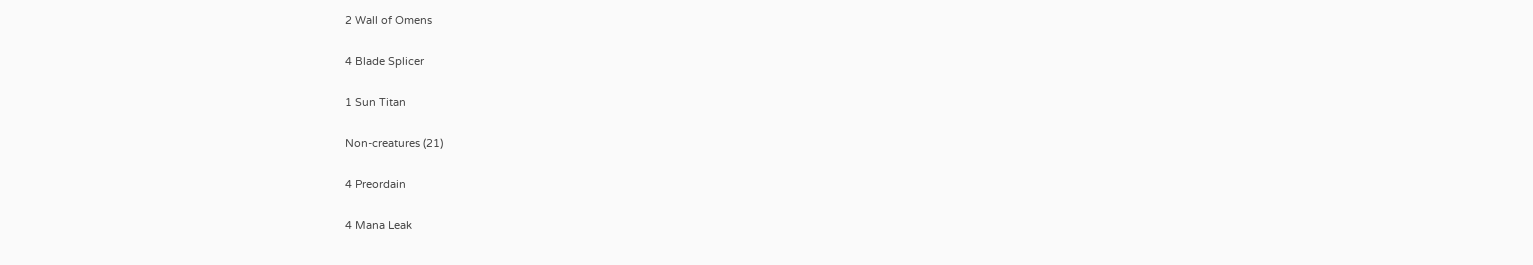2 Wall of Omens

4 Blade Splicer

1 Sun Titan

Non-creatures (21)

4 Preordain

4 Mana Leak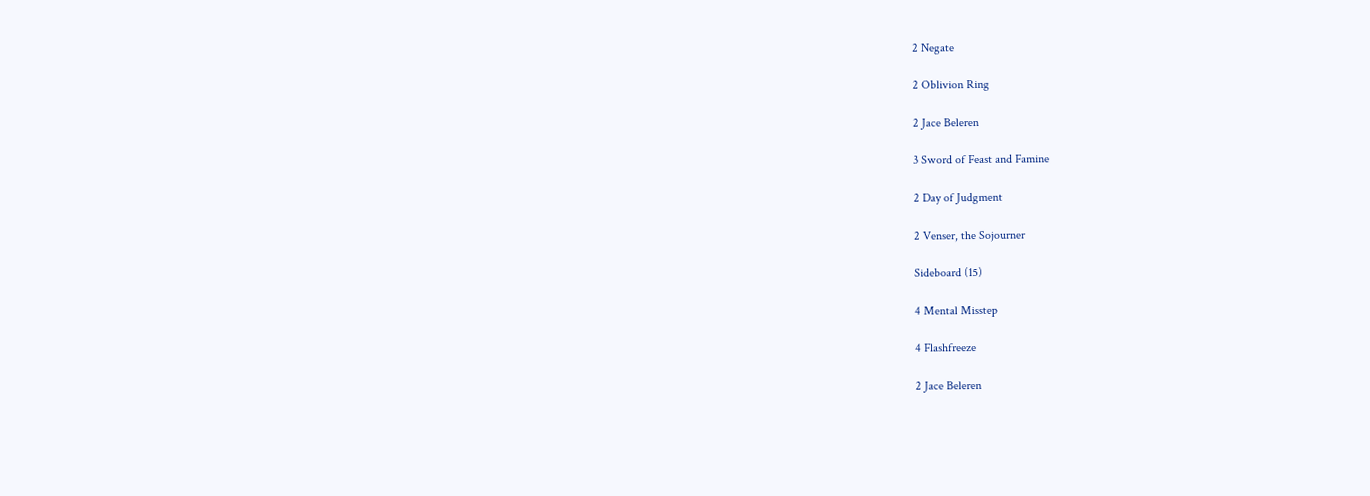2 Negate

2 Oblivion Ring

2 Jace Beleren

3 Sword of Feast and Famine

2 Day of Judgment

2 Venser, the Sojourner

Sideboard (15)

4 Mental Misstep

4 Flashfreeze

2 Jace Beleren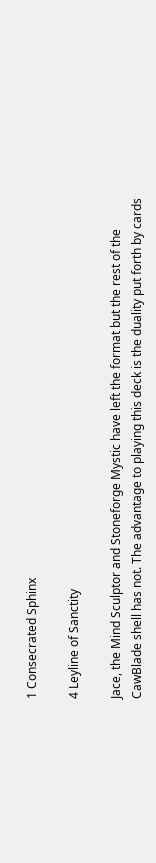1 Consecrated Sphinx

4 Leyline of Sanctity

Jace, the Mind Sculptor and Stoneforge Mystic have left the format but the rest of the CawBlade shell has not. The advantage to playing this deck is the duality put forth by cards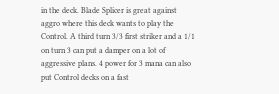in the deck. Blade Splicer is great against aggro where this deck wants to play the Control. A third turn 3/3 first striker and a 1/1 on turn 3 can put a damper on a lot of aggressive plans. 4 power for 3 mana can also put Control decks on a fast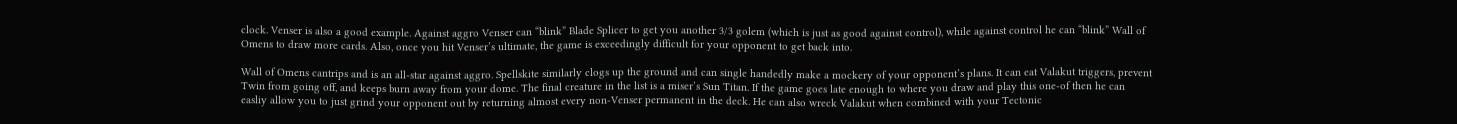clock. Venser is also a good example. Against aggro Venser can “blink” Blade Splicer to get you another 3/3 golem (which is just as good against control), while against control he can “blink” Wall of Omens to draw more cards. Also, once you hit Venser’s ultimate, the game is exceedingly difficult for your opponent to get back into.

Wall of Omens cantrips and is an all-star against aggro. Spellskite similarly clogs up the ground and can single handedly make a mockery of your opponent’s plans. It can eat Valakut triggers, prevent Twin from going off, and keeps burn away from your dome. The final creature in the list is a miser’s Sun Titan. If the game goes late enough to where you draw and play this one-of then he can easliy allow you to just grind your opponent out by returning almost every non-Venser permanent in the deck. He can also wreck Valakut when combined with your Tectonic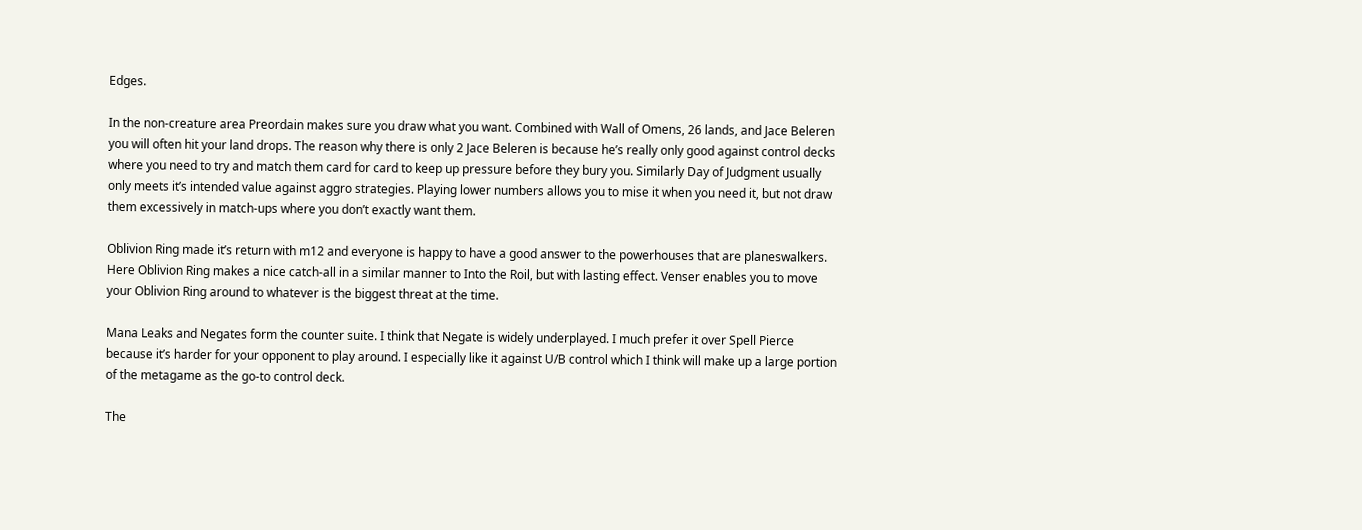Edges.

In the non-creature area Preordain makes sure you draw what you want. Combined with Wall of Omens, 26 lands, and Jace Beleren you will often hit your land drops. The reason why there is only 2 Jace Beleren is because he’s really only good against control decks where you need to try and match them card for card to keep up pressure before they bury you. Similarly Day of Judgment usually only meets it’s intended value against aggro strategies. Playing lower numbers allows you to mise it when you need it, but not draw them excessively in match-ups where you don’t exactly want them.

Oblivion Ring made it’s return with m12 and everyone is happy to have a good answer to the powerhouses that are planeswalkers. Here Oblivion Ring makes a nice catch-all in a similar manner to Into the Roil, but with lasting effect. Venser enables you to move your Oblivion Ring around to whatever is the biggest threat at the time.

Mana Leaks and Negates form the counter suite. I think that Negate is widely underplayed. I much prefer it over Spell Pierce because it’s harder for your opponent to play around. I especially like it against U/B control which I think will make up a large portion of the metagame as the go-to control deck.

The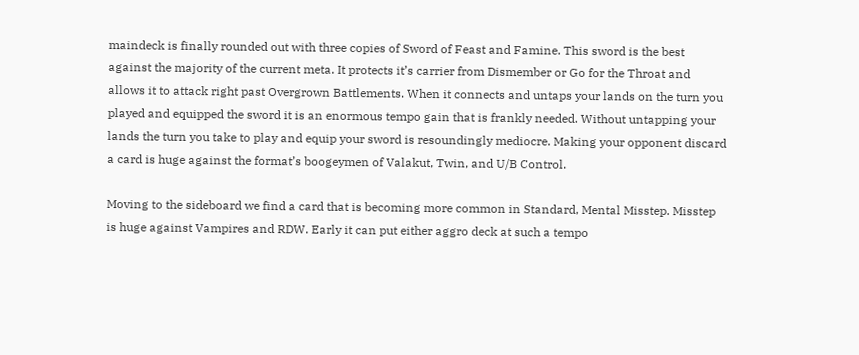maindeck is finally rounded out with three copies of Sword of Feast and Famine. This sword is the best against the majority of the current meta. It protects it’s carrier from Dismember or Go for the Throat and allows it to attack right past Overgrown Battlements. When it connects and untaps your lands on the turn you played and equipped the sword it is an enormous tempo gain that is frankly needed. Without untapping your lands the turn you take to play and equip your sword is resoundingly mediocre. Making your opponent discard a card is huge against the format’s boogeymen of Valakut, Twin, and U/B Control.

Moving to the sideboard we find a card that is becoming more common in Standard, Mental Misstep. Misstep is huge against Vampires and RDW. Early it can put either aggro deck at such a tempo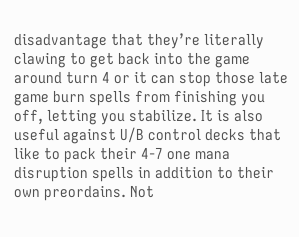disadvantage that they’re literally clawing to get back into the game around turn 4 or it can stop those late game burn spells from finishing you off, letting you stabilize. It is also useful against U/B control decks that like to pack their 4-7 one mana disruption spells in addition to their own preordains. Not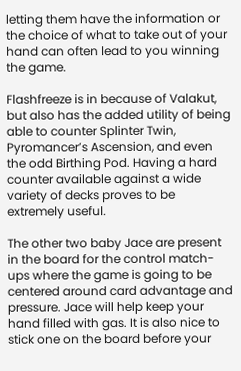letting them have the information or the choice of what to take out of your hand can often lead to you winning the game.

Flashfreeze is in because of Valakut, but also has the added utility of being able to counter Splinter Twin, Pyromancer’s Ascension, and even the odd Birthing Pod. Having a hard counter available against a wide variety of decks proves to be extremely useful.

The other two baby Jace are present in the board for the control match-ups where the game is going to be centered around card advantage and pressure. Jace will help keep your hand filled with gas. It is also nice to stick one on the board before your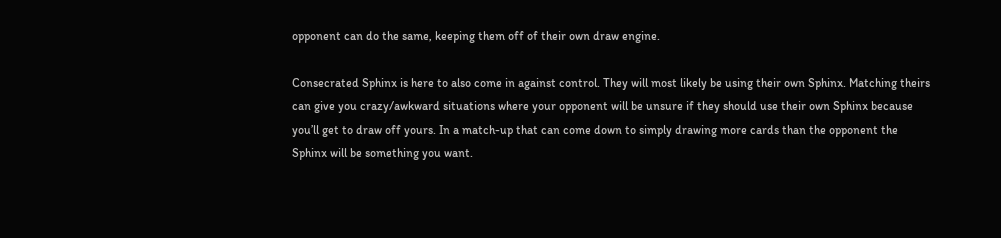opponent can do the same, keeping them off of their own draw engine.

Consecrated Sphinx is here to also come in against control. They will most likely be using their own Sphinx. Matching theirs can give you crazy/awkward situations where your opponent will be unsure if they should use their own Sphinx because you’ll get to draw off yours. In a match-up that can come down to simply drawing more cards than the opponent the Sphinx will be something you want.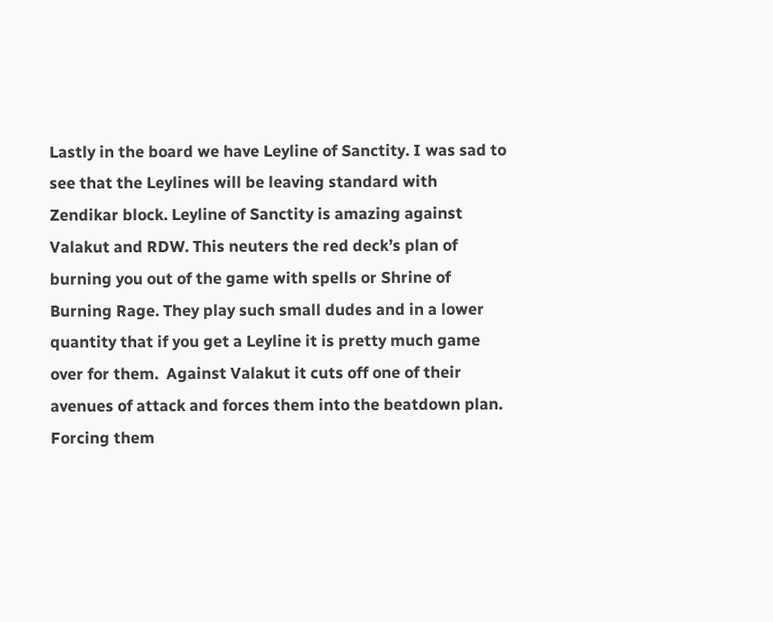Lastly in the board we have Leyline of Sanctity. I was sad to see that the Leylines will be leaving standard with Zendikar block. Leyline of Sanctity is amazing against Valakut and RDW. This neuters the red deck’s plan of burning you out of the game with spells or Shrine of Burning Rage. They play such small dudes and in a lower quantity that if you get a Leyline it is pretty much game over for them.  Against Valakut it cuts off one of their avenues of attack and forces them into the beatdown plan. Forcing them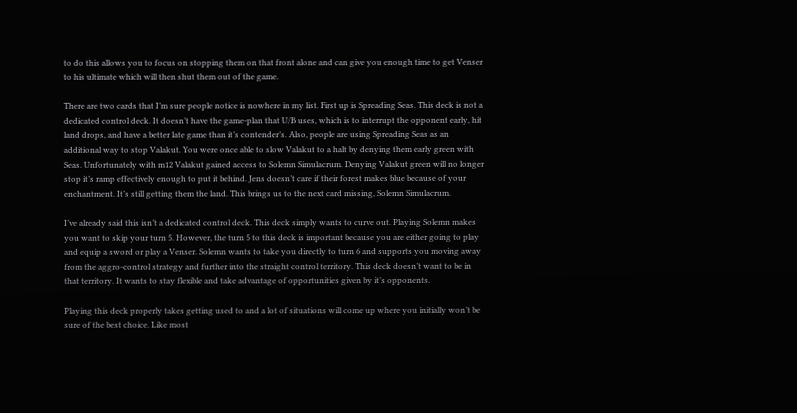to do this allows you to focus on stopping them on that front alone and can give you enough time to get Venser to his ultimate which will then shut them out of the game.

There are two cards that I’m sure people notice is nowhere in my list. First up is Spreading Seas. This deck is not a dedicated control deck. It doesn’t have the game-plan that U/B uses, which is to interrupt the opponent early, hit land drops, and have a better late game than it’s contender’s. Also, people are using Spreading Seas as an additional way to stop Valakut. You were once able to slow Valakut to a halt by denying them early green with Seas. Unfortunately with m12 Valakut gained access to Solemn Simulacrum. Denying Valakut green will no longer stop it’s ramp effectively enough to put it behind. Jens doesn’t care if their forest makes blue because of your enchantment. It’s still getting them the land. This brings us to the next card missing, Solemn Simulacrum.

I’ve already said this isn’t a dedicated control deck. This deck simply wants to curve out. Playing Solemn makes you want to skip your turn 5. However, the turn 5 to this deck is important because you are either going to play and equip a sword or play a Venser. Solemn wants to take you directly to turn 6 and supports you moving away from the aggro-control strategy and further into the straight control territory. This deck doesn’t want to be in that territory. It wants to stay flexible and take advantage of opportunities given by it’s opponents.

Playing this deck properly takes getting used to and a lot of situations will come up where you initially won’t be sure of the best choice. Like most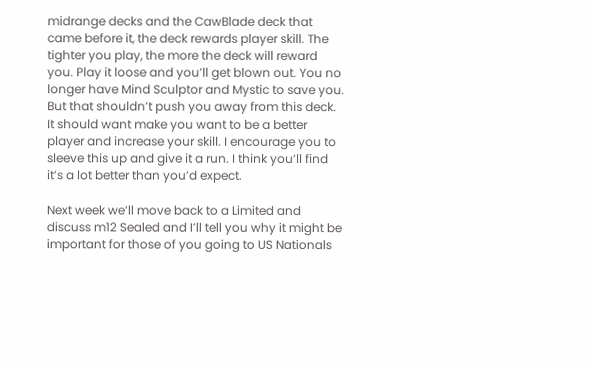midrange decks and the CawBlade deck that came before it, the deck rewards player skill. The tighter you play, the more the deck will reward you. Play it loose and you’ll get blown out. You no longer have Mind Sculptor and Mystic to save you. But that shouldn’t push you away from this deck. It should want make you want to be a better player and increase your skill. I encourage you to sleeve this up and give it a run. I think you’ll find it’s a lot better than you’d expect.

Next week we’ll move back to a Limited and discuss m12 Sealed and I’ll tell you why it might be important for those of you going to US Nationals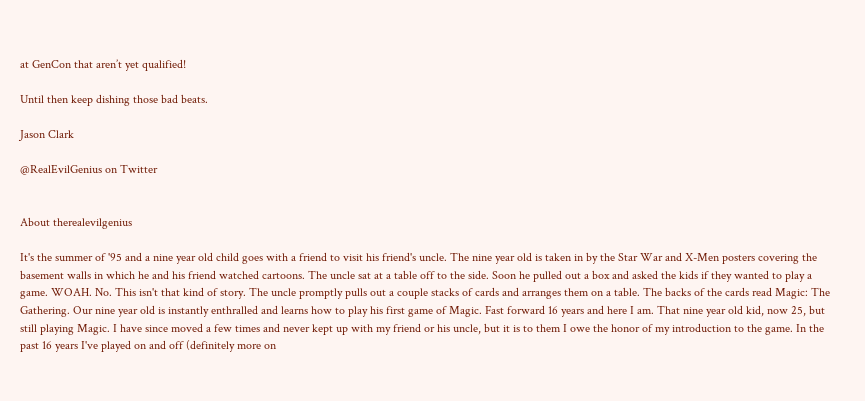at GenCon that aren’t yet qualified!

Until then keep dishing those bad beats.

Jason Clark

@RealEvilGenius on Twitter


About therealevilgenius

It's the summer of '95 and a nine year old child goes with a friend to visit his friend's uncle. The nine year old is taken in by the Star War and X-Men posters covering the basement walls in which he and his friend watched cartoons. The uncle sat at a table off to the side. Soon he pulled out a box and asked the kids if they wanted to play a game. WOAH. No. This isn't that kind of story. The uncle promptly pulls out a couple stacks of cards and arranges them on a table. The backs of the cards read Magic: The Gathering. Our nine year old is instantly enthralled and learns how to play his first game of Magic. Fast forward 16 years and here I am. That nine year old kid, now 25, but still playing Magic. I have since moved a few times and never kept up with my friend or his uncle, but it is to them I owe the honor of my introduction to the game. In the past 16 years I've played on and off (definitely more on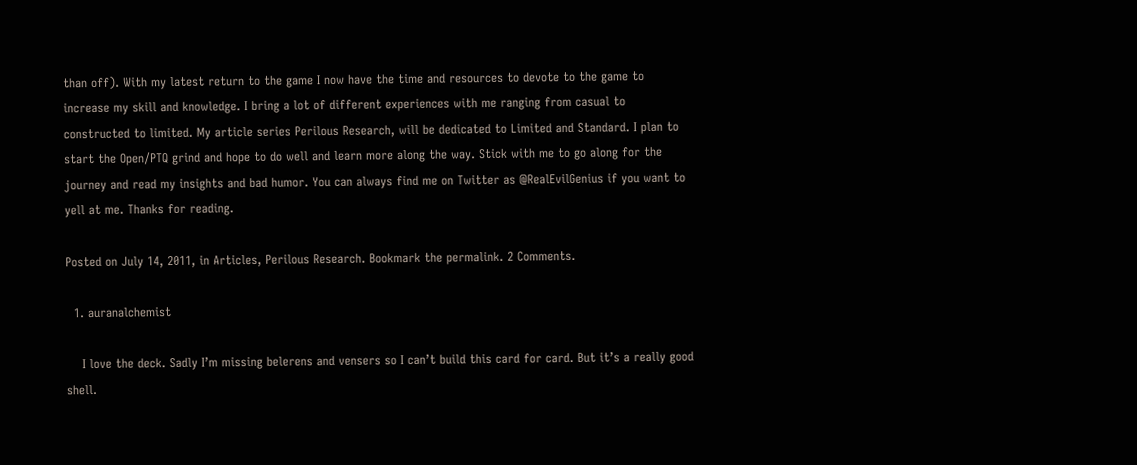than off). With my latest return to the game I now have the time and resources to devote to the game to increase my skill and knowledge. I bring a lot of different experiences with me ranging from casual to constructed to limited. My article series Perilous Research, will be dedicated to Limited and Standard. I plan to start the Open/PTQ grind and hope to do well and learn more along the way. Stick with me to go along for the journey and read my insights and bad humor. You can always find me on Twitter as @RealEvilGenius if you want to yell at me. Thanks for reading.

Posted on July 14, 2011, in Articles, Perilous Research. Bookmark the permalink. 2 Comments.

  1. auranalchemist

    I love the deck. Sadly I’m missing belerens and vensers so I can’t build this card for card. But it’s a really good shell.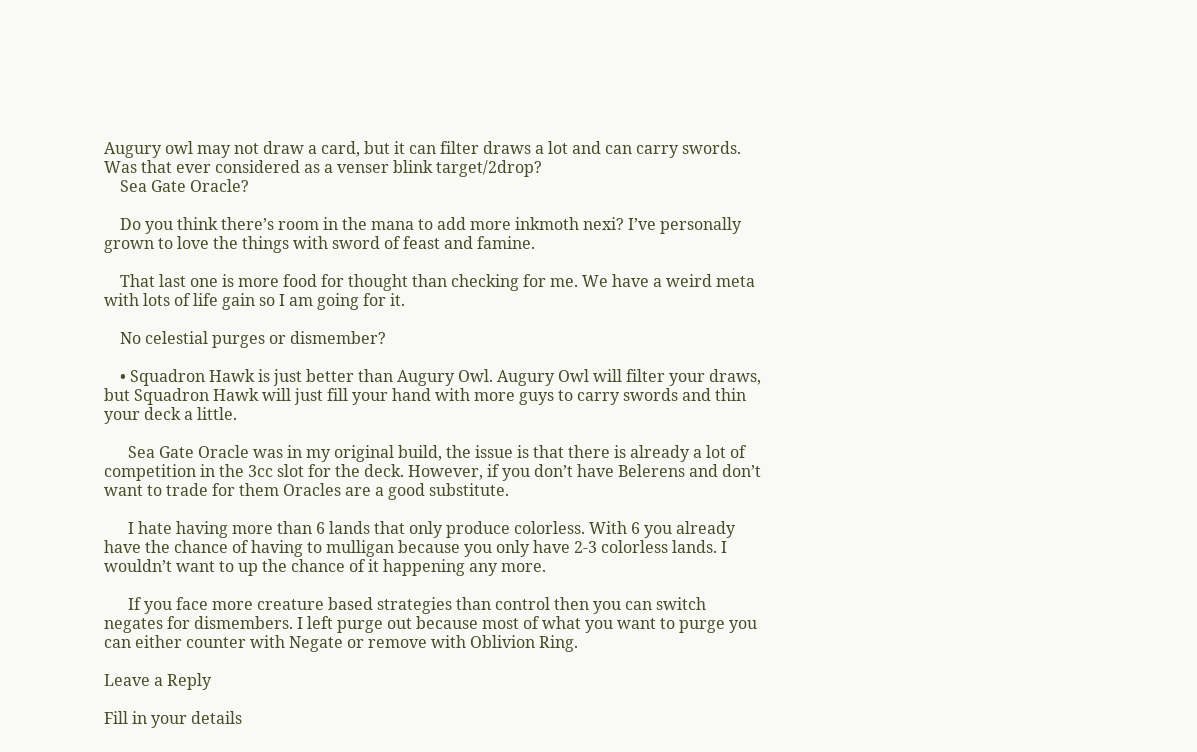Augury owl may not draw a card, but it can filter draws a lot and can carry swords. Was that ever considered as a venser blink target/2drop?
    Sea Gate Oracle?

    Do you think there’s room in the mana to add more inkmoth nexi? I’ve personally grown to love the things with sword of feast and famine.

    That last one is more food for thought than checking for me. We have a weird meta with lots of life gain so I am going for it.

    No celestial purges or dismember?

    • Squadron Hawk is just better than Augury Owl. Augury Owl will filter your draws, but Squadron Hawk will just fill your hand with more guys to carry swords and thin your deck a little.

      Sea Gate Oracle was in my original build, the issue is that there is already a lot of competition in the 3cc slot for the deck. However, if you don’t have Belerens and don’t want to trade for them Oracles are a good substitute.

      I hate having more than 6 lands that only produce colorless. With 6 you already have the chance of having to mulligan because you only have 2-3 colorless lands. I wouldn’t want to up the chance of it happening any more.

      If you face more creature based strategies than control then you can switch negates for dismembers. I left purge out because most of what you want to purge you can either counter with Negate or remove with Oblivion Ring.

Leave a Reply

Fill in your details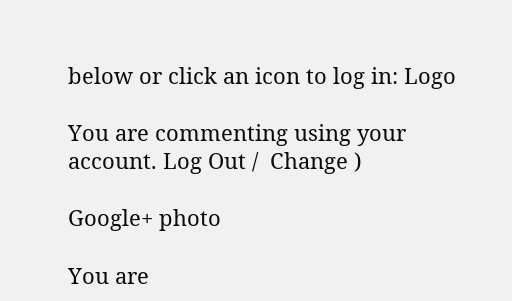below or click an icon to log in: Logo

You are commenting using your account. Log Out /  Change )

Google+ photo

You are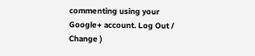commenting using your Google+ account. Log Out /  Change )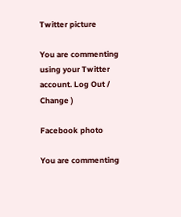Twitter picture

You are commenting using your Twitter account. Log Out /  Change )

Facebook photo

You are commenting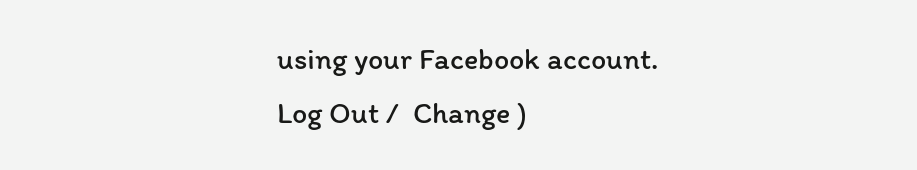using your Facebook account. Log Out /  Change )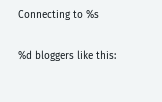Connecting to %s

%d bloggers like this: